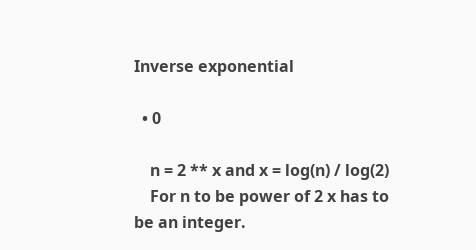Inverse exponential

  • 0

    n = 2 ** x and x = log(n) / log(2)
    For n to be power of 2 x has to be an integer.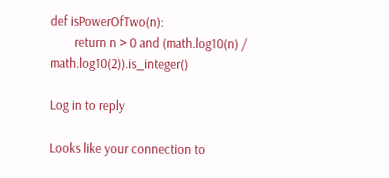def isPowerOfTwo(n):
        return n > 0 and (math.log10(n) / math.log10(2)).is_integer()

Log in to reply

Looks like your connection to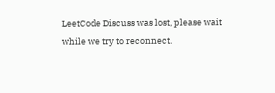LeetCode Discuss was lost, please wait while we try to reconnect.